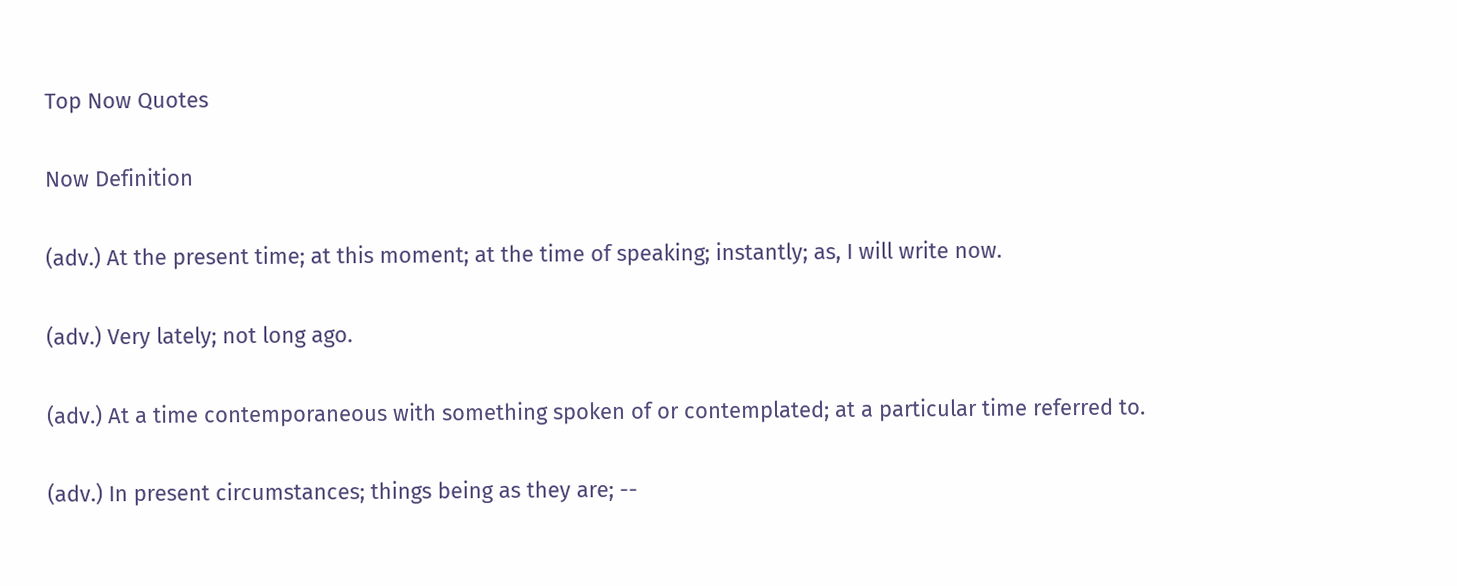Top Now Quotes

Now Definition

(adv.) At the present time; at this moment; at the time of speaking; instantly; as, I will write now.

(adv.) Very lately; not long ago.

(adv.) At a time contemporaneous with something spoken of or contemplated; at a particular time referred to.

(adv.) In present circumstances; things being as they are; --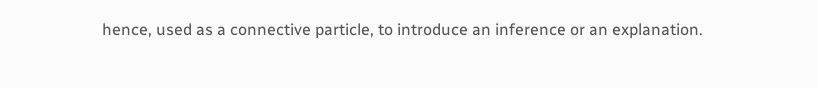hence, used as a connective particle, to introduce an inference or an explanation.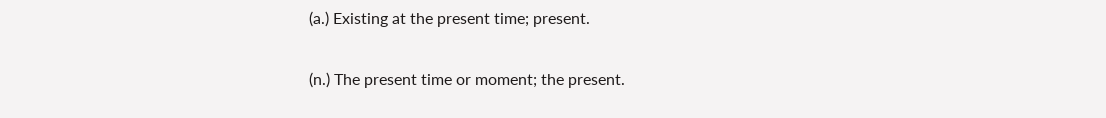(a.) Existing at the present time; present.

(n.) The present time or moment; the present.